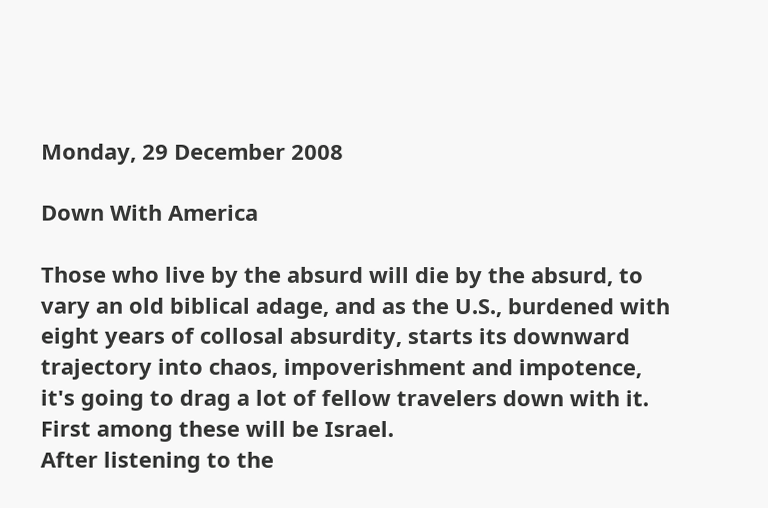Monday, 29 December 2008

Down With America

Those who live by the absurd will die by the absurd, to vary an old biblical adage, and as the U.S., burdened with eight years of collosal absurdity, starts its downward trajectory into chaos, impoverishment and impotence, it's going to drag a lot of fellow travelers down with it. First among these will be Israel.
After listening to the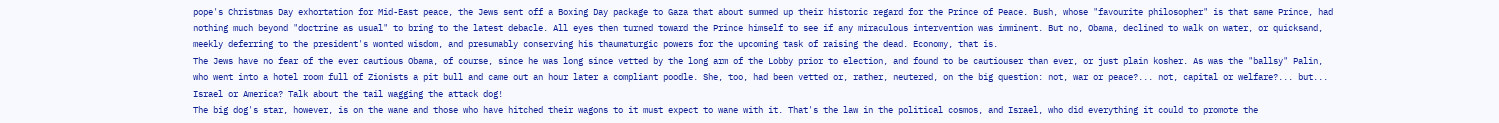pope's Christmas Day exhortation for Mid-East peace, the Jews sent off a Boxing Day package to Gaza that about summed up their historic regard for the Prince of Peace. Bush, whose "favourite philosopher" is that same Prince, had nothing much beyond "doctrine as usual" to bring to the latest debacle. All eyes then turned toward the Prince himself to see if any miraculous intervention was imminent. But no, Obama, declined to walk on water, or quicksand, meekly deferring to the president's wonted wisdom, and presumably conserving his thaumaturgic powers for the upcoming task of raising the dead. Economy, that is.
The Jews have no fear of the ever cautious Obama, of course, since he was long since vetted by the long arm of the Lobby prior to election, and found to be cautiouser than ever, or just plain kosher. As was the "ballsy" Palin, who went into a hotel room full of Zionists a pit bull and came out an hour later a compliant poodle. She, too, had been vetted or, rather, neutered, on the big question: not, war or peace?... not, capital or welfare?... but... Israel or America? Talk about the tail wagging the attack dog!
The big dog's star, however, is on the wane and those who have hitched their wagons to it must expect to wane with it. That's the law in the political cosmos, and Israel, who did everything it could to promote the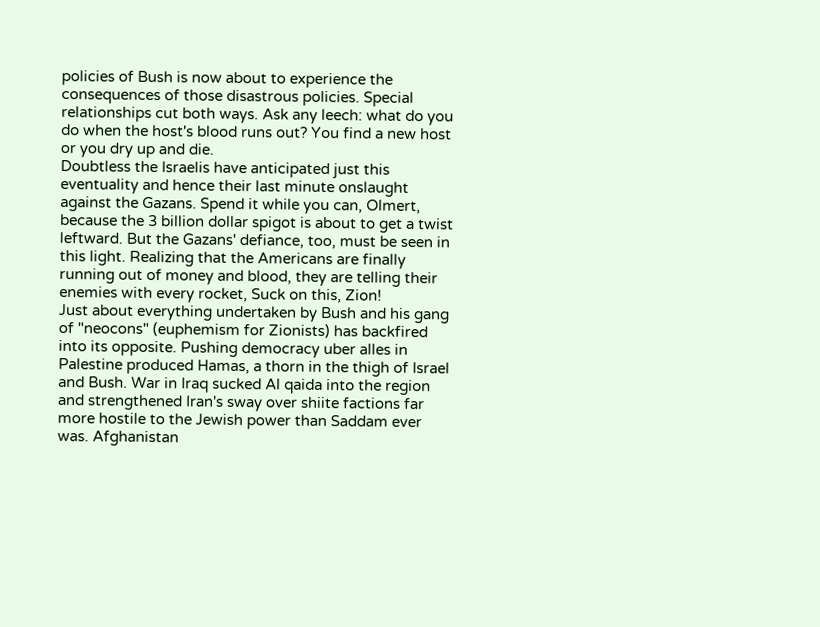policies of Bush is now about to experience the consequences of those disastrous policies. Special relationships cut both ways. Ask any leech: what do you do when the host's blood runs out? You find a new host or you dry up and die.
Doubtless the Israelis have anticipated just this eventuality and hence their last minute onslaught against the Gazans. Spend it while you can, Olmert, because the 3 billion dollar spigot is about to get a twist leftward. But the Gazans' defiance, too, must be seen in this light. Realizing that the Americans are finally running out of money and blood, they are telling their enemies with every rocket, Suck on this, Zion!
Just about everything undertaken by Bush and his gang of "neocons" (euphemism for Zionists) has backfired into its opposite. Pushing democracy uber alles in Palestine produced Hamas, a thorn in the thigh of Israel and Bush. War in Iraq sucked Al qaida into the region and strengthened Iran's sway over shiite factions far more hostile to the Jewish power than Saddam ever was. Afghanistan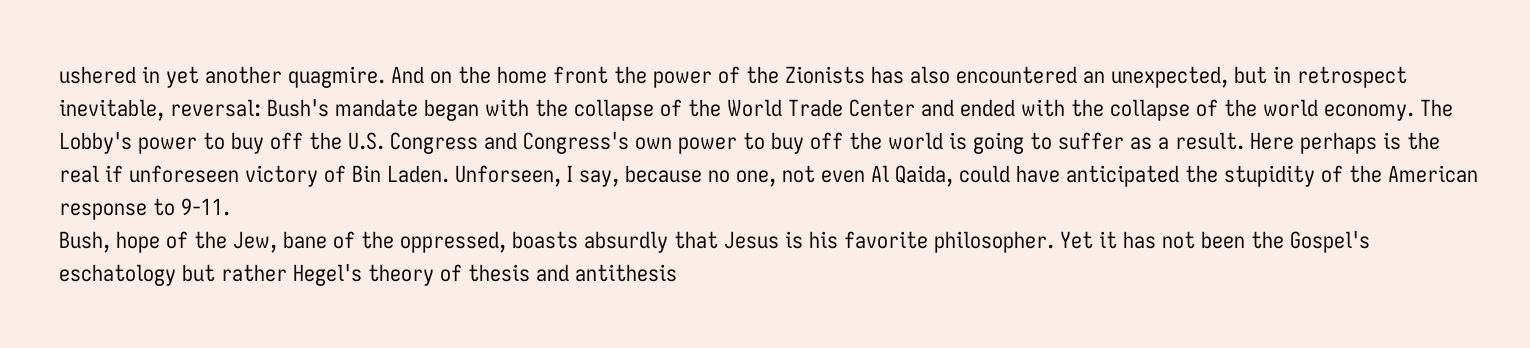ushered in yet another quagmire. And on the home front the power of the Zionists has also encountered an unexpected, but in retrospect inevitable, reversal: Bush's mandate began with the collapse of the World Trade Center and ended with the collapse of the world economy. The Lobby's power to buy off the U.S. Congress and Congress's own power to buy off the world is going to suffer as a result. Here perhaps is the real if unforeseen victory of Bin Laden. Unforseen, I say, because no one, not even Al Qaida, could have anticipated the stupidity of the American response to 9-11.
Bush, hope of the Jew, bane of the oppressed, boasts absurdly that Jesus is his favorite philosopher. Yet it has not been the Gospel's eschatology but rather Hegel's theory of thesis and antithesis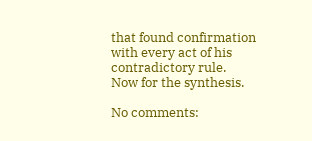that found confirmation with every act of his contradictory rule.
Now for the synthesis.

No comments: